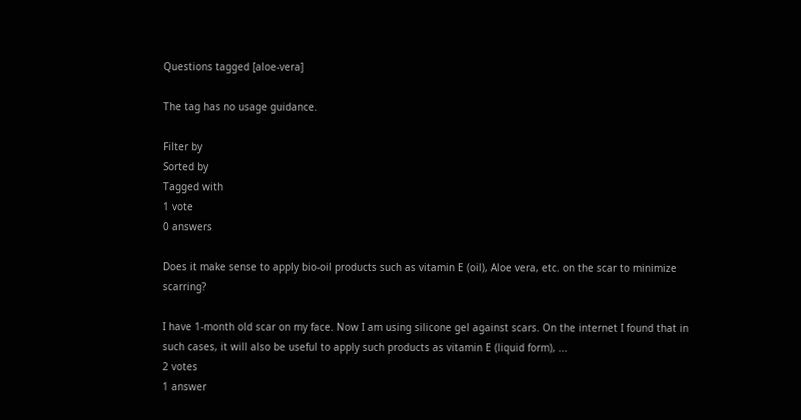Questions tagged [aloe-vera]

The tag has no usage guidance.

Filter by
Sorted by
Tagged with
1 vote
0 answers

Does it make sense to apply bio-oil products such as vitamin E (oil), Aloe vera, etc. on the scar to minimize scarring?

I have 1-month old scar on my face. Now I am using silicone gel against scars. On the internet I found that in such cases, it will also be useful to apply such products as vitamin E (liquid form), ...
2 votes
1 answer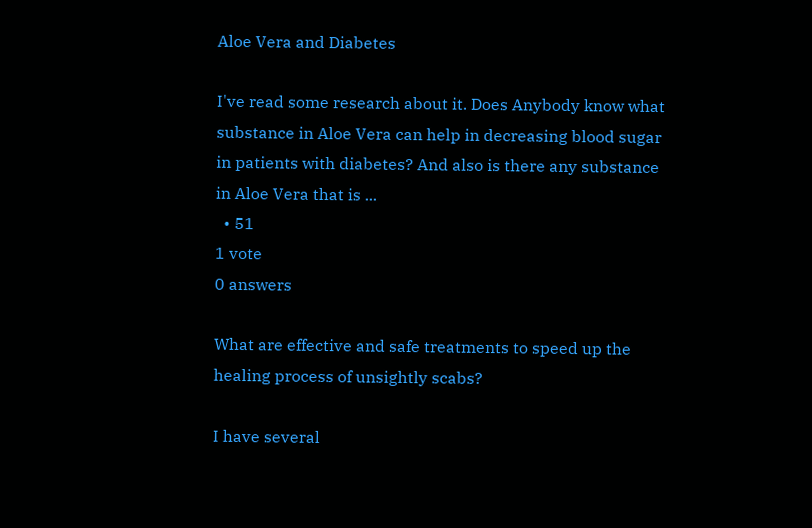Aloe Vera and Diabetes

I've read some research about it. Does Anybody know what substance in Aloe Vera can help in decreasing blood sugar in patients with diabetes? And also is there any substance in Aloe Vera that is ...
  • 51
1 vote
0 answers

What are effective and safe treatments to speed up the healing process of unsightly scabs?

I have several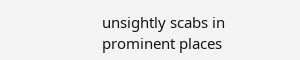unsightly scabs in prominent places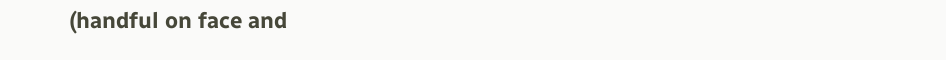(handful on face and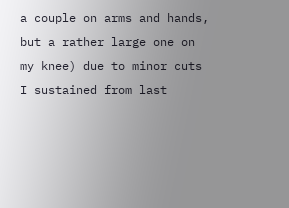a couple on arms and hands, but a rather large one on my knee) due to minor cuts I sustained from last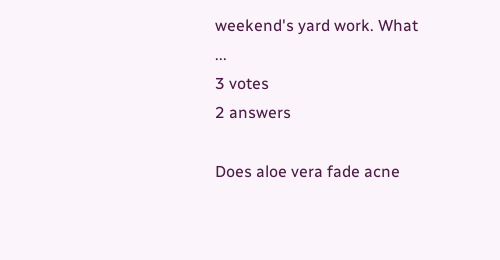weekend's yard work. What ...
3 votes
2 answers

Does aloe vera fade acne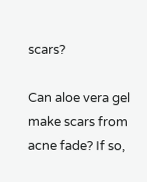scars?

Can aloe vera gel make scars from acne fade? If so,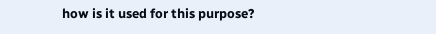how is it used for this purpose?